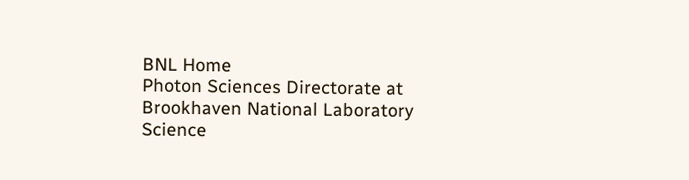BNL Home
Photon Sciences Directorate at Brookhaven National Laboratory
Science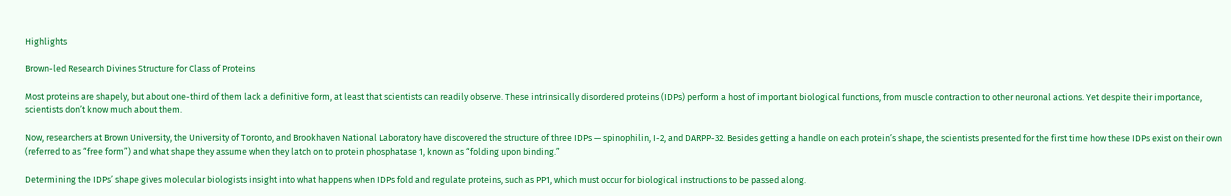Highlights

Brown-led Research Divines Structure for Class of Proteins

Most proteins are shapely, but about one-third of them lack a definitive form, at least that scientists can readily observe. These intrinsically disordered proteins (IDPs) perform a host of important biological functions, from muscle contraction to other neuronal actions. Yet despite their importance, scientists don’t know much about them.

Now, researchers at Brown University, the University of Toronto, and Brookhaven National Laboratory have discovered the structure of three IDPs — spinophilin, I-2, and DARPP-32. Besides getting a handle on each protein’s shape, the scientists presented for the first time how these IDPs exist on their own (referred to as “free form”) and what shape they assume when they latch on to protein phosphatase 1, known as “folding upon binding.”

Determining the IDPs’ shape gives molecular biologists insight into what happens when IDPs fold and regulate proteins, such as PP1, which must occur for biological instructions to be passed along.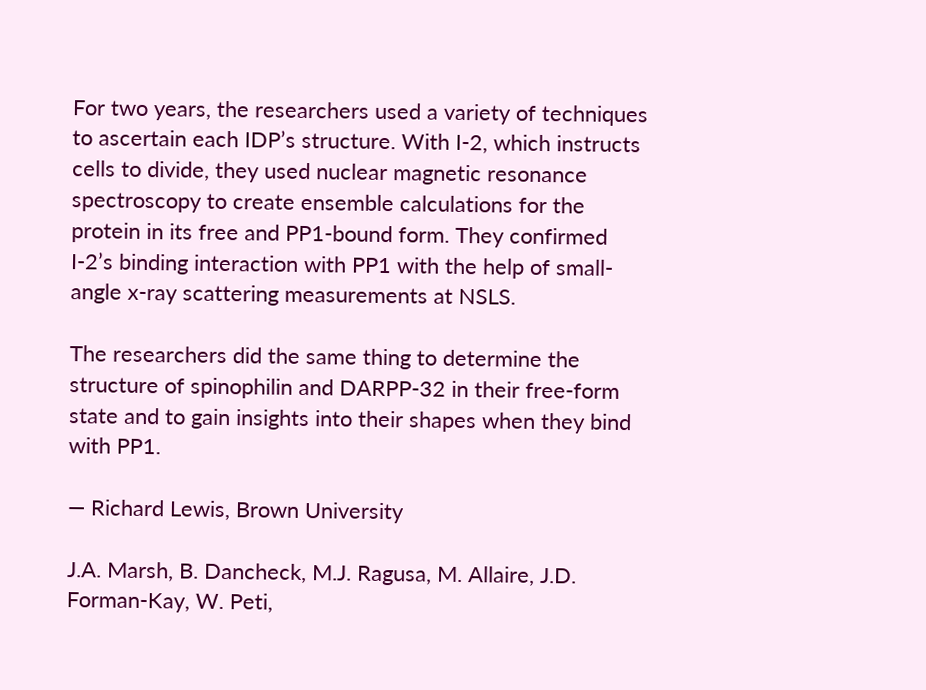For two years, the researchers used a variety of techniques to ascertain each IDP’s structure. With I-2, which instructs cells to divide, they used nuclear magnetic resonance spectroscopy to create ensemble calculations for the protein in its free and PP1-bound form. They confirmed I-2’s binding interaction with PP1 with the help of small-angle x-ray scattering measurements at NSLS.

The researchers did the same thing to determine the structure of spinophilin and DARPP-32 in their free-form state and to gain insights into their shapes when they bind with PP1.

— Richard Lewis, Brown University

J.A. Marsh, B. Dancheck, M.J. Ragusa, M. Allaire, J.D. Forman-Kay, W. Peti,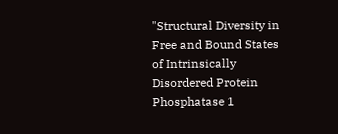"Structural Diversity in Free and Bound States of Intrinsically Disordered Protein Phosphatase 1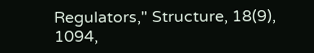Regulators," Structure, 18(9), 1094,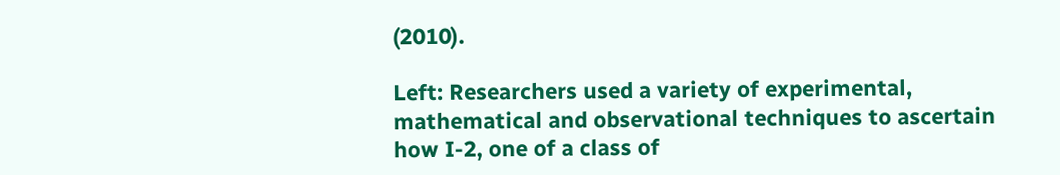(2010).

Left: Researchers used a variety of experimental, mathematical and observational techniques to ascertain how I-2, one of a class of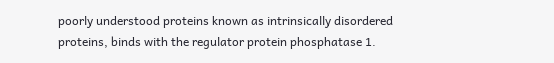poorly understood proteins known as intrinsically disordered proteins, binds with the regulator protein phosphatase 1.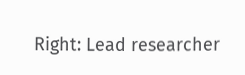Right: Lead researcher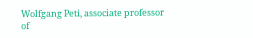Wolfgang Peti, associate professor of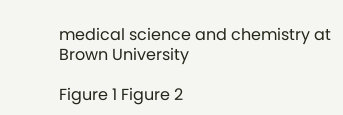medical science and chemistry at Brown University

Figure 1 Figure 2